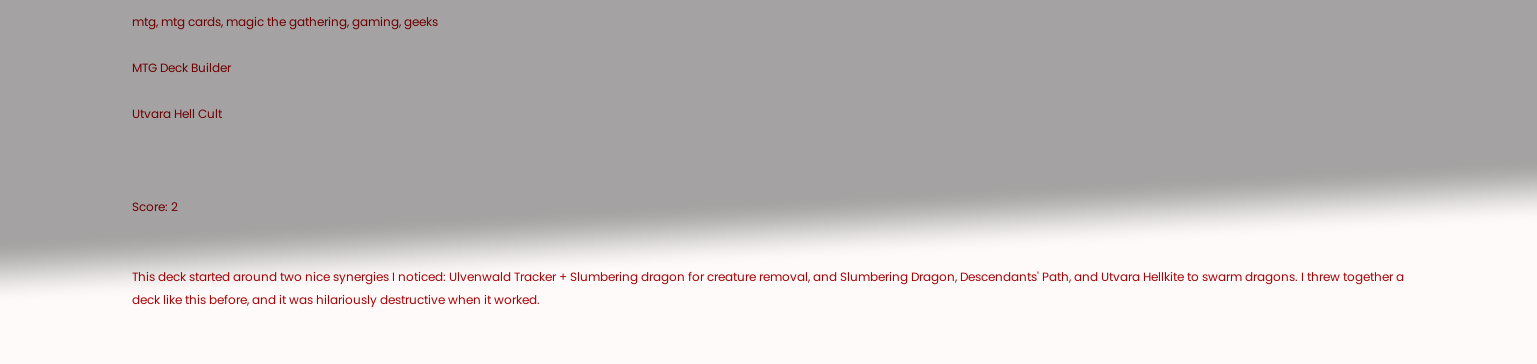mtg, mtg cards, magic the gathering, gaming, geeks

MTG Deck Builder

Utvara Hell Cult



Score: 2


This deck started around two nice synergies I noticed: Ulvenwald Tracker + Slumbering dragon for creature removal, and Slumbering Dragon, Descendants' Path, and Utvara Hellkite to swarm dragons. I threw together a deck like this before, and it was hilariously destructive when it worked.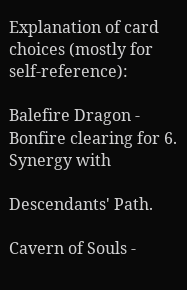Explanation of card choices (mostly for self-reference):

Balefire Dragon - Bonfire clearing for 6. Synergy with

Descendants' Path.

Cavern of Souls -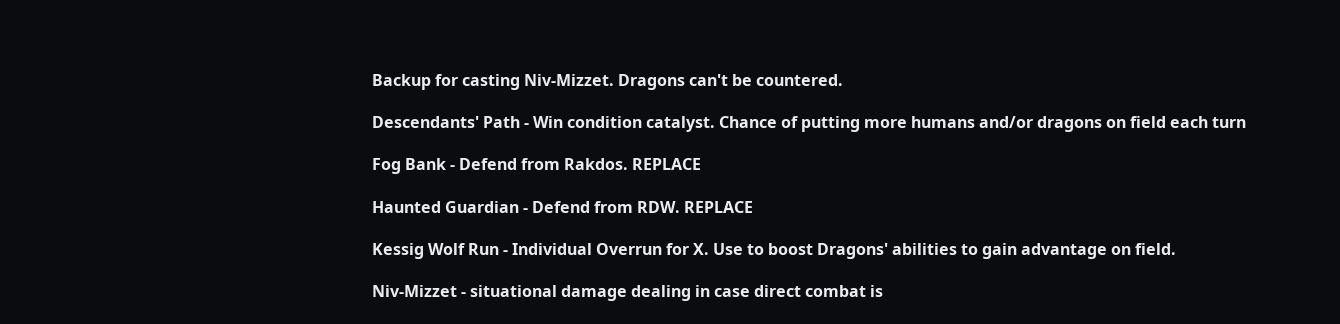Backup for casting Niv-Mizzet. Dragons can't be countered.

Descendants' Path - Win condition catalyst. Chance of putting more humans and/or dragons on field each turn

Fog Bank - Defend from Rakdos. REPLACE

Haunted Guardian - Defend from RDW. REPLACE

Kessig Wolf Run - Individual Overrun for X. Use to boost Dragons' abilities to gain advantage on field.

Niv-Mizzet - situational damage dealing in case direct combat is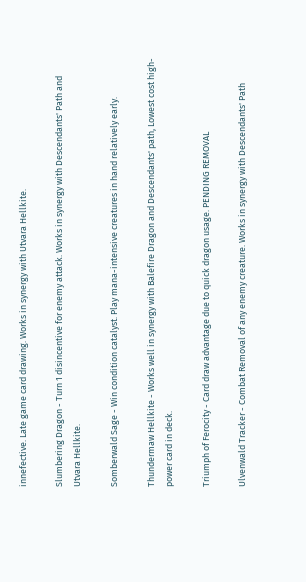innefective. Late game card drawing. Works in synergy with Utvara Hellkite.

Slumbering Dragon - Turn 1 disincentive for enemy attack. Works in synergy with Descendants' Path and Utvara Hellkite.

Somberwald Sage - Win condition catalyst. Play mana-intensive creatures in hand relatively early.

Thundermaw Hellkite - Works well in synergy with Balefire Dragon and Descendants' path, Lowest cost high-power card in deck.

Triumph of Ferocity - Card draw advantage due to quick dragon usage. PENDING REMOVAL

Ulvenwald Tracker - Combat Removal of any enemy creature. Works in synergy with Descendants' Path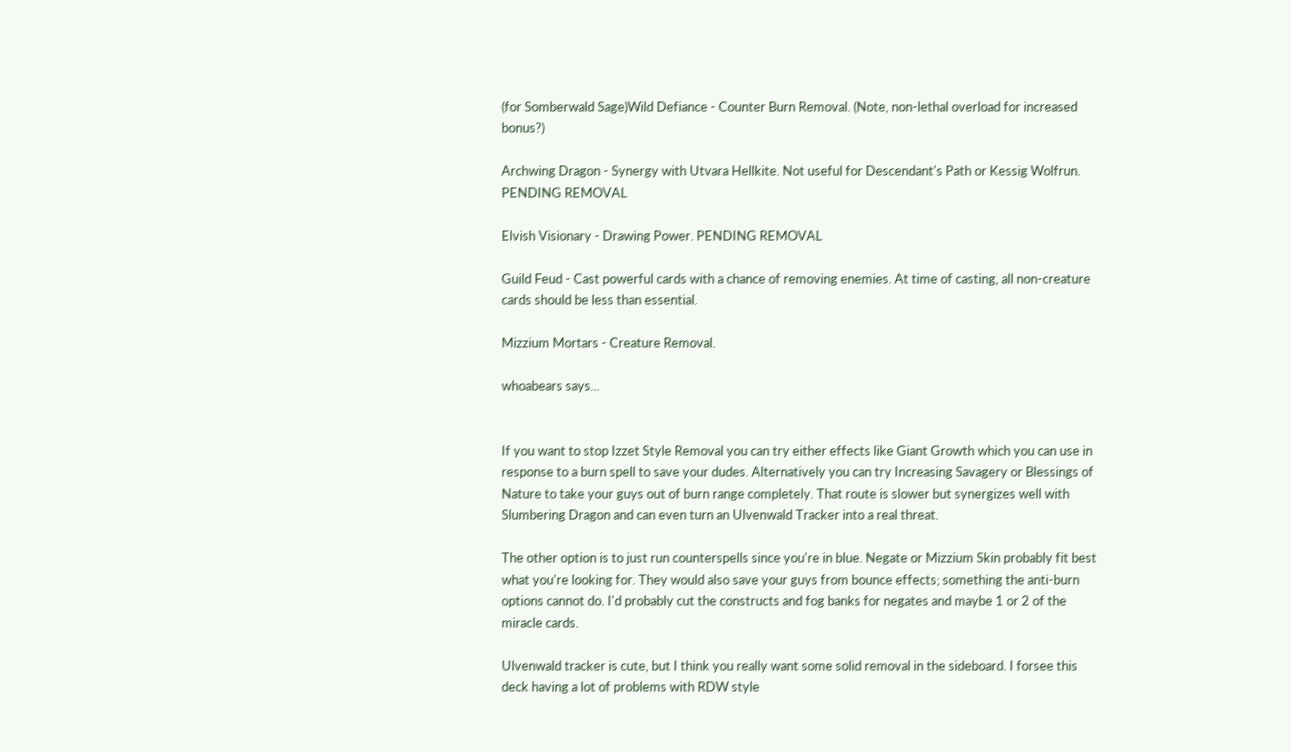(for Somberwald Sage)Wild Defiance - Counter Burn Removal. (Note, non-lethal overload for increased bonus?)

Archwing Dragon - Synergy with Utvara Hellkite. Not useful for Descendant's Path or Kessig Wolfrun. PENDING REMOVAL

Elvish Visionary - Drawing Power. PENDING REMOVAL

Guild Feud - Cast powerful cards with a chance of removing enemies. At time of casting, all non-creature cards should be less than essential.

Mizzium Mortars - Creature Removal.

whoabears says...


If you want to stop Izzet Style Removal you can try either effects like Giant Growth which you can use in response to a burn spell to save your dudes. Alternatively you can try Increasing Savagery or Blessings of Nature to take your guys out of burn range completely. That route is slower but synergizes well with Slumbering Dragon and can even turn an Ulvenwald Tracker into a real threat.

The other option is to just run counterspells since you're in blue. Negate or Mizzium Skin probably fit best what you're looking for. They would also save your guys from bounce effects; something the anti-burn options cannot do. I'd probably cut the constructs and fog banks for negates and maybe 1 or 2 of the miracle cards.

Ulvenwald tracker is cute, but I think you really want some solid removal in the sideboard. I forsee this deck having a lot of problems with RDW style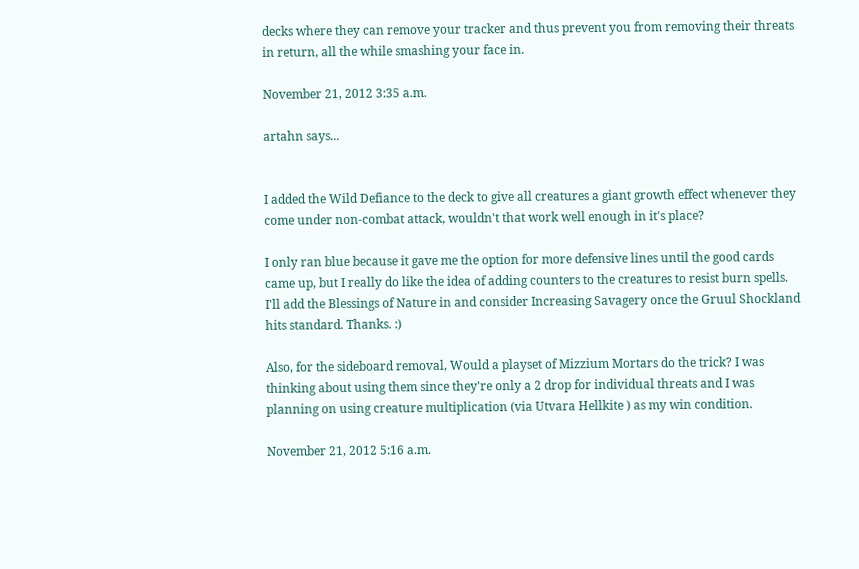decks where they can remove your tracker and thus prevent you from removing their threats in return, all the while smashing your face in.

November 21, 2012 3:35 a.m.

artahn says...


I added the Wild Defiance to the deck to give all creatures a giant growth effect whenever they come under non-combat attack, wouldn't that work well enough in it's place?

I only ran blue because it gave me the option for more defensive lines until the good cards came up, but I really do like the idea of adding counters to the creatures to resist burn spells. I'll add the Blessings of Nature in and consider Increasing Savagery once the Gruul Shockland hits standard. Thanks. :)

Also, for the sideboard removal, Would a playset of Mizzium Mortars do the trick? I was thinking about using them since they're only a 2 drop for individual threats and I was planning on using creature multiplication (via Utvara Hellkite ) as my win condition.

November 21, 2012 5:16 a.m.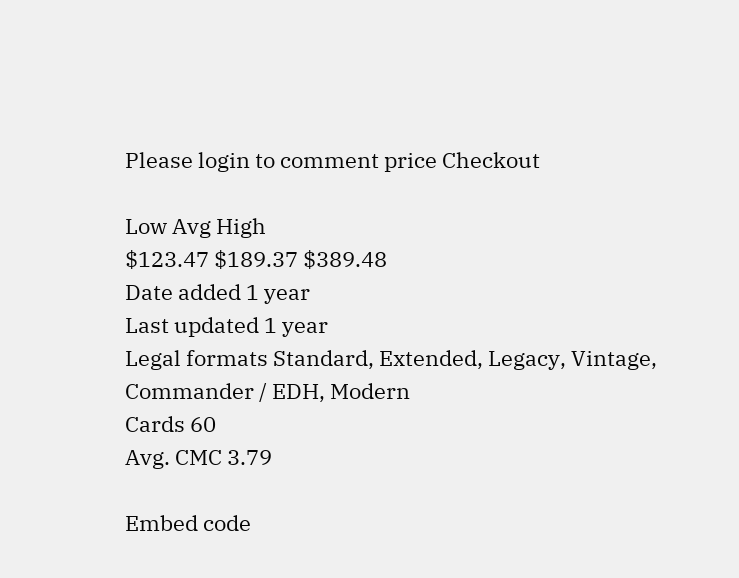Please login to comment price Checkout

Low Avg High
$123.47 $189.37 $389.48
Date added 1 year
Last updated 1 year
Legal formats Standard, Extended, Legacy, Vintage, Commander / EDH, Modern
Cards 60
Avg. CMC 3.79

Embed code